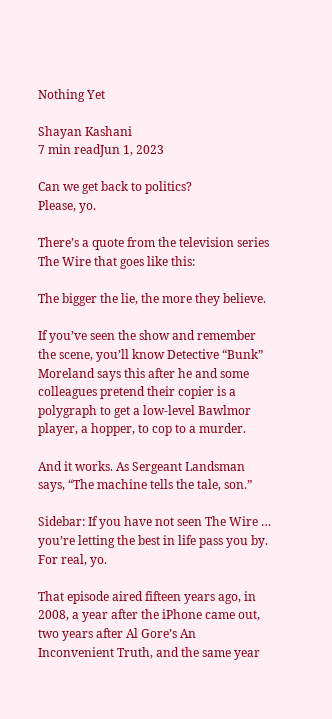Nothing Yet

Shayan Kashani
7 min readJun 1, 2023

Can we get back to politics?
Please, yo.

There’s a quote from the television series The Wire that goes like this:

The bigger the lie, the more they believe.

If you’ve seen the show and remember the scene, you’ll know Detective “Bunk” Moreland says this after he and some colleagues pretend their copier is a polygraph to get a low-level Bawlmor player, a hopper, to cop to a murder.

And it works. As Sergeant Landsman says, “The machine tells the tale, son.”

Sidebar: If you have not seen The Wire … you’re letting the best in life pass you by. For real, yo.

That episode aired fifteen years ago, in 2008, a year after the iPhone came out, two years after Al Gore’s An Inconvenient Truth, and the same year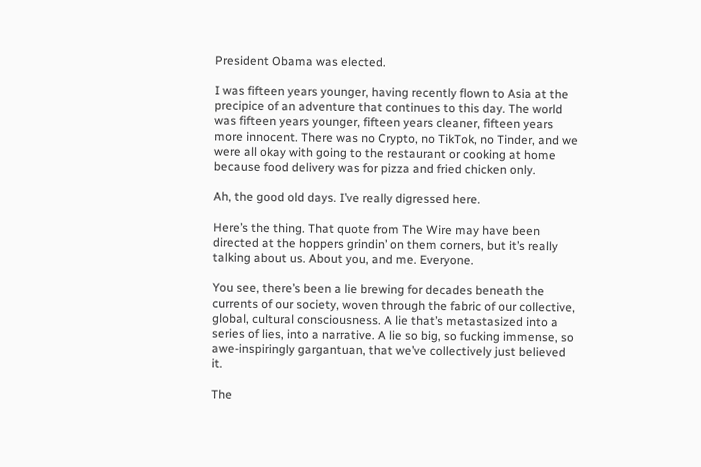President Obama was elected.

I was fifteen years younger, having recently flown to Asia at the precipice of an adventure that continues to this day. The world was fifteen years younger, fifteen years cleaner, fifteen years more innocent. There was no Crypto, no TikTok, no Tinder, and we were all okay with going to the restaurant or cooking at home because food delivery was for pizza and fried chicken only.

Ah, the good old days. I’ve really digressed here.

Here’s the thing. That quote from The Wire may have been directed at the hoppers grindin’ on them corners, but it’s really talking about us. About you, and me. Everyone.

You see, there’s been a lie brewing for decades beneath the currents of our society, woven through the fabric of our collective, global, cultural consciousness. A lie that’s metastasized into a series of lies, into a narrative. A lie so big, so fucking immense, so awe-inspiringly gargantuan, that we’ve collectively just believed it.

The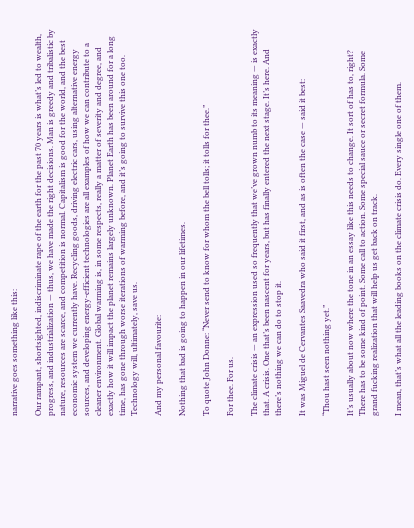narrative goes something like this:

Our rampant, shortsighted, indiscriminate rape of the earth for the past 70 years is what’s led to wealth, progress, and industrialization — thus, we have made the right decisions. Man is greedy and tribalistic by nature, resources are scarce, and competition is normal. Capitalism is good for the world, and the best economic system we currently have. Recycling goods, driving electric cars, using alternative energy sources, and developing energy-efficient technologies are all examples of how we can contribute to a cleaner environment. Global warming is, in some respects, really a matter of severity and degree, and exactly how it will impact the planet remains largely unknown. Planet Earth has been around for a long time, has gone through worse iterations of warming before, and it’s going to survive this one too. Technology will, ultimately, save us.

And my personal favourite:

Nothing that bad is going to happen in our lifetimes.

To quote John Donne: “Never send to know for whom the bell tolls; it tolls for thee.”

For thee. For us.

The climate crisis — an expression used so frequently that we’ve grown numb to its meaning — is exactly that. A crisis. One that’s been nascent for years, but has finally entered the next stage. It’s here. And there’s nothing we can do to stop it.

It was Miguel de Cervantes Saavedra who said it first, and as is often the case — said it best:

“Thou hast seen nothing yet.”

It’s usually about now where the tone in an essay like this needs to change. It sort of has to, right? There has to be some kind of point. Some call to action. Some special sauce or secret formula. Some grand fucking realization that will help us get back on track.

I mean, that’s what all the leading books on the climate crisis do. Every single one of them.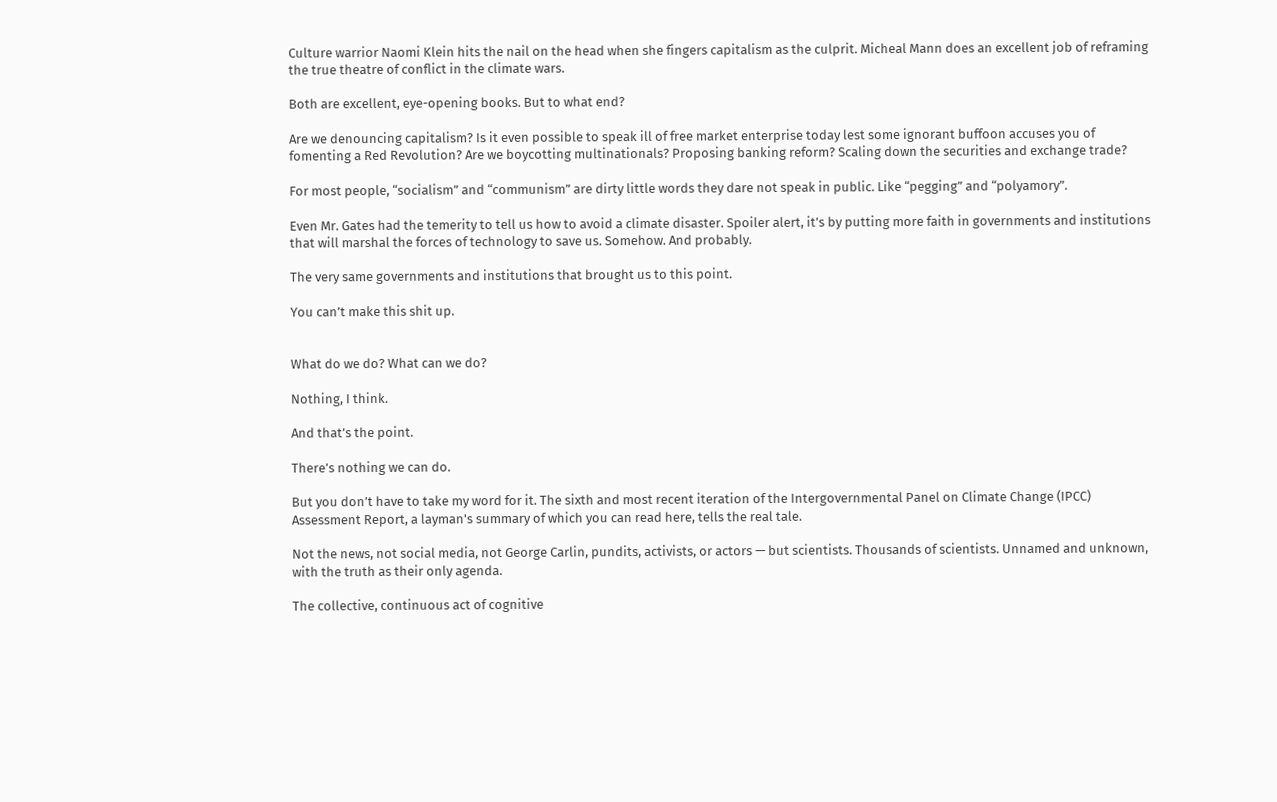Culture warrior Naomi Klein hits the nail on the head when she fingers capitalism as the culprit. Micheal Mann does an excellent job of reframing the true theatre of conflict in the climate wars.

Both are excellent, eye-opening books. But to what end?

Are we denouncing capitalism? Is it even possible to speak ill of free market enterprise today lest some ignorant buffoon accuses you of fomenting a Red Revolution? Are we boycotting multinationals? Proposing banking reform? Scaling down the securities and exchange trade?

For most people, “socialism” and “communism” are dirty little words they dare not speak in public. Like “pegging” and “polyamory”.

Even Mr. Gates had the temerity to tell us how to avoid a climate disaster. Spoiler alert, it’s by putting more faith in governments and institutions that will marshal the forces of technology to save us. Somehow. And probably.

The very same governments and institutions that brought us to this point.

You can’t make this shit up.


What do we do? What can we do?

Nothing, I think.

And that’s the point.

There’s nothing we can do.

But you don’t have to take my word for it. The sixth and most recent iteration of the Intergovernmental Panel on Climate Change (IPCC) Assessment Report, a layman's summary of which you can read here, tells the real tale.

Not the news, not social media, not George Carlin, pundits, activists, or actors — but scientists. Thousands of scientists. Unnamed and unknown, with the truth as their only agenda.

The collective, continuous act of cognitive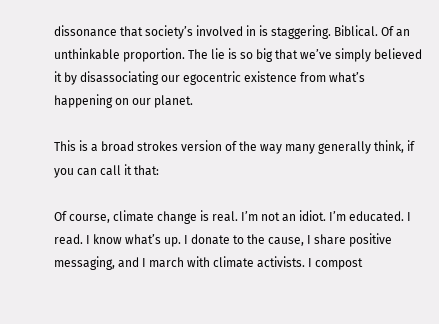dissonance that society’s involved in is staggering. Biblical. Of an unthinkable proportion. The lie is so big that we’ve simply believed it by disassociating our egocentric existence from what’s happening on our planet.

This is a broad strokes version of the way many generally think, if you can call it that:

Of course, climate change is real. I’m not an idiot. I’m educated. I read. I know what’s up. I donate to the cause, I share positive messaging, and I march with climate activists. I compost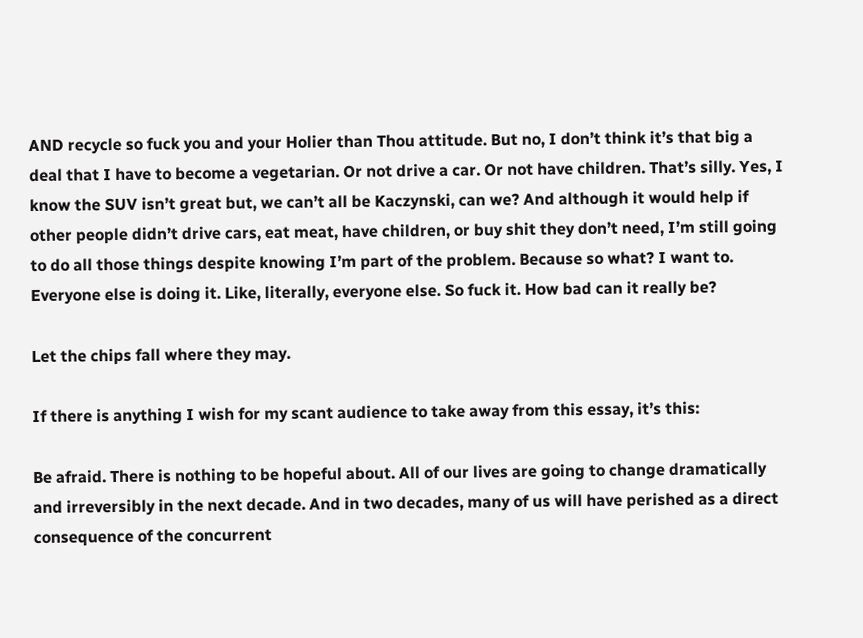AND recycle so fuck you and your Holier than Thou attitude. But no, I don’t think it’s that big a deal that I have to become a vegetarian. Or not drive a car. Or not have children. That’s silly. Yes, I know the SUV isn’t great but, we can’t all be Kaczynski, can we? And although it would help if other people didn’t drive cars, eat meat, have children, or buy shit they don’t need, I’m still going to do all those things despite knowing I’m part of the problem. Because so what? I want to. Everyone else is doing it. Like, literally, everyone else. So fuck it. How bad can it really be?

Let the chips fall where they may.

If there is anything I wish for my scant audience to take away from this essay, it’s this:

Be afraid. There is nothing to be hopeful about. All of our lives are going to change dramatically and irreversibly in the next decade. And in two decades, many of us will have perished as a direct consequence of the concurrent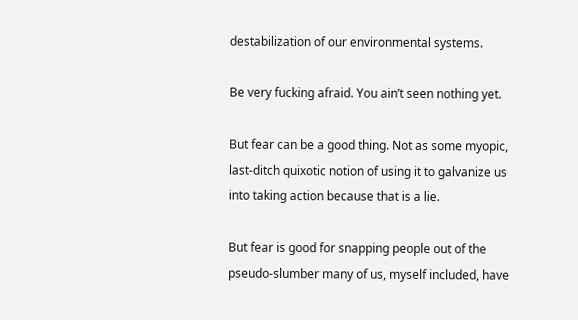destabilization of our environmental systems.

Be very fucking afraid. You ain’t seen nothing yet.

But fear can be a good thing. Not as some myopic, last-ditch quixotic notion of using it to galvanize us into taking action because that is a lie.

But fear is good for snapping people out of the pseudo-slumber many of us, myself included, have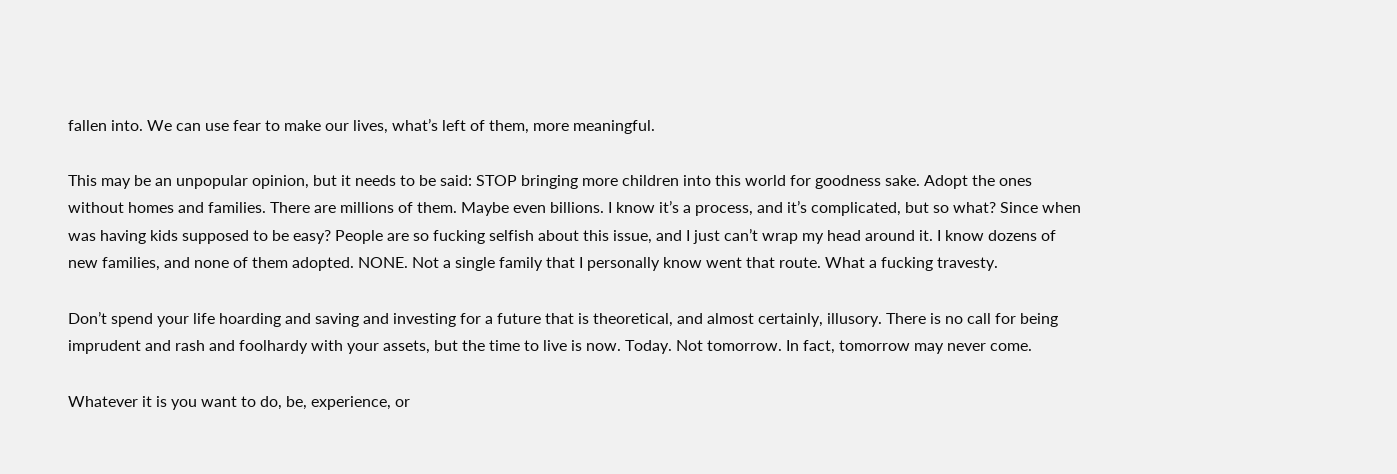fallen into. We can use fear to make our lives, what’s left of them, more meaningful.

This may be an unpopular opinion, but it needs to be said: STOP bringing more children into this world for goodness sake. Adopt the ones without homes and families. There are millions of them. Maybe even billions. I know it’s a process, and it’s complicated, but so what? Since when was having kids supposed to be easy? People are so fucking selfish about this issue, and I just can’t wrap my head around it. I know dozens of new families, and none of them adopted. NONE. Not a single family that I personally know went that route. What a fucking travesty.

Don’t spend your life hoarding and saving and investing for a future that is theoretical, and almost certainly, illusory. There is no call for being imprudent and rash and foolhardy with your assets, but the time to live is now. Today. Not tomorrow. In fact, tomorrow may never come.

Whatever it is you want to do, be, experience, or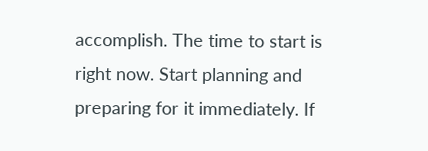accomplish. The time to start is right now. Start planning and preparing for it immediately. If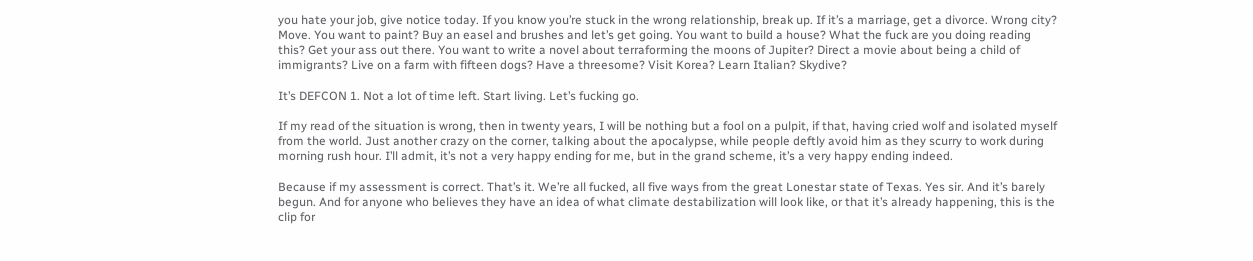you hate your job, give notice today. If you know you’re stuck in the wrong relationship, break up. If it’s a marriage, get a divorce. Wrong city? Move. You want to paint? Buy an easel and brushes and let’s get going. You want to build a house? What the fuck are you doing reading this? Get your ass out there. You want to write a novel about terraforming the moons of Jupiter? Direct a movie about being a child of immigrants? Live on a farm with fifteen dogs? Have a threesome? Visit Korea? Learn Italian? Skydive?

It’s DEFCON 1. Not a lot of time left. Start living. Let’s fucking go.

If my read of the situation is wrong, then in twenty years, I will be nothing but a fool on a pulpit, if that, having cried wolf and isolated myself from the world. Just another crazy on the corner, talking about the apocalypse, while people deftly avoid him as they scurry to work during morning rush hour. I’ll admit, it’s not a very happy ending for me, but in the grand scheme, it’s a very happy ending indeed.

Because if my assessment is correct. That’s it. We’re all fucked, all five ways from the great Lonestar state of Texas. Yes sir. And it’s barely begun. And for anyone who believes they have an idea of what climate destabilization will look like, or that it’s already happening, this is the clip for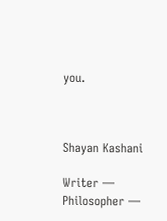you.



Shayan Kashani

Writer — Philosopher —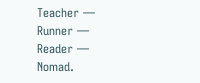Teacher — Runner — Reader — Nomad.